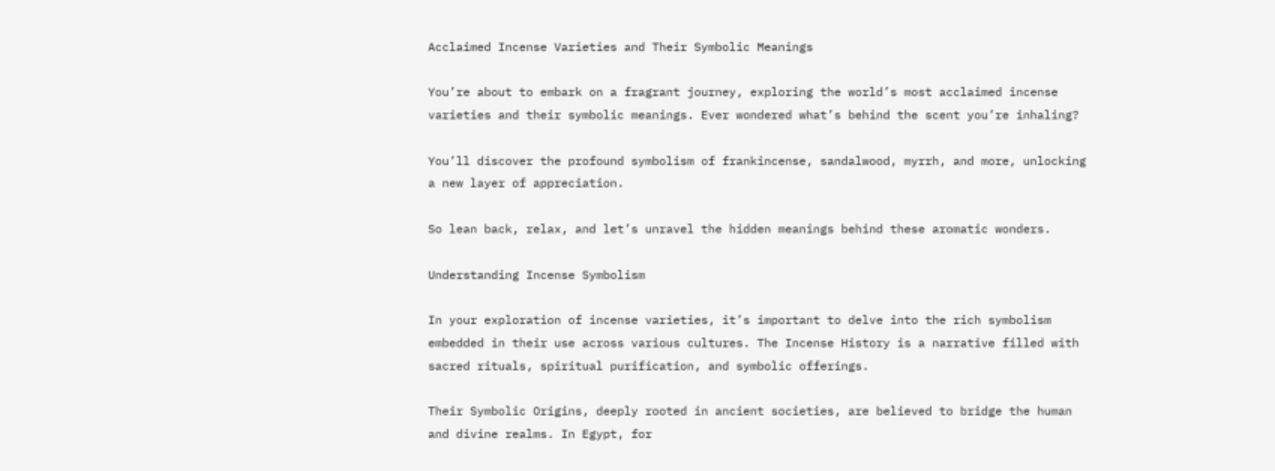Acclaimed Incense Varieties and Their Symbolic Meanings

You’re about to embark on a fragrant journey, exploring the world’s most acclaimed incense varieties and their symbolic meanings. Ever wondered what’s behind the scent you’re inhaling?

You’ll discover the profound symbolism of frankincense, sandalwood, myrrh, and more, unlocking a new layer of appreciation.

So lean back, relax, and let’s unravel the hidden meanings behind these aromatic wonders.

Understanding Incense Symbolism

In your exploration of incense varieties, it’s important to delve into the rich symbolism embedded in their use across various cultures. The Incense History is a narrative filled with sacred rituals, spiritual purification, and symbolic offerings.

Their Symbolic Origins, deeply rooted in ancient societies, are believed to bridge the human and divine realms. In Egypt, for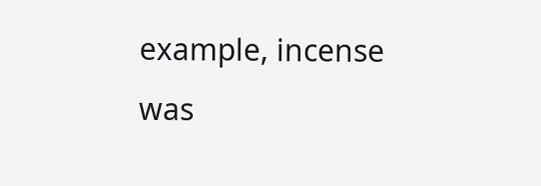example, incense was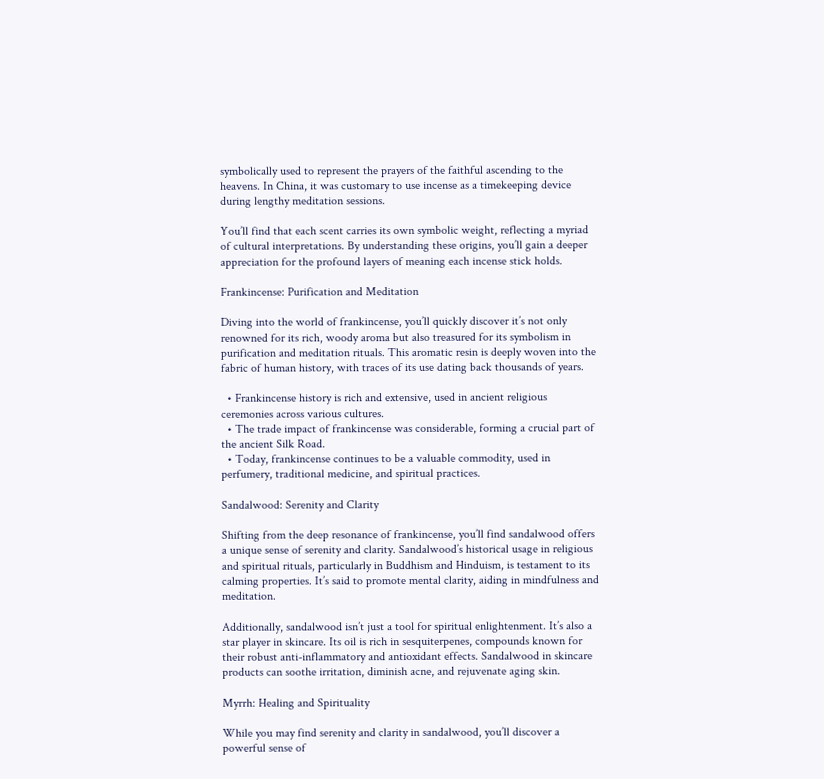symbolically used to represent the prayers of the faithful ascending to the heavens. In China, it was customary to use incense as a timekeeping device during lengthy meditation sessions.

You’ll find that each scent carries its own symbolic weight, reflecting a myriad of cultural interpretations. By understanding these origins, you’ll gain a deeper appreciation for the profound layers of meaning each incense stick holds.

Frankincense: Purification and Meditation

Diving into the world of frankincense, you’ll quickly discover it’s not only renowned for its rich, woody aroma but also treasured for its symbolism in purification and meditation rituals. This aromatic resin is deeply woven into the fabric of human history, with traces of its use dating back thousands of years.

  • Frankincense history is rich and extensive, used in ancient religious ceremonies across various cultures.
  • The trade impact of frankincense was considerable, forming a crucial part of the ancient Silk Road.
  • Today, frankincense continues to be a valuable commodity, used in perfumery, traditional medicine, and spiritual practices.

Sandalwood: Serenity and Clarity

Shifting from the deep resonance of frankincense, you’ll find sandalwood offers a unique sense of serenity and clarity. Sandalwood’s historical usage in religious and spiritual rituals, particularly in Buddhism and Hinduism, is testament to its calming properties. It’s said to promote mental clarity, aiding in mindfulness and meditation.

Additionally, sandalwood isn’t just a tool for spiritual enlightenment. It’s also a star player in skincare. Its oil is rich in sesquiterpenes, compounds known for their robust anti-inflammatory and antioxidant effects. Sandalwood in skincare products can soothe irritation, diminish acne, and rejuvenate aging skin.

Myrrh: Healing and Spirituality

While you may find serenity and clarity in sandalwood, you’ll discover a powerful sense of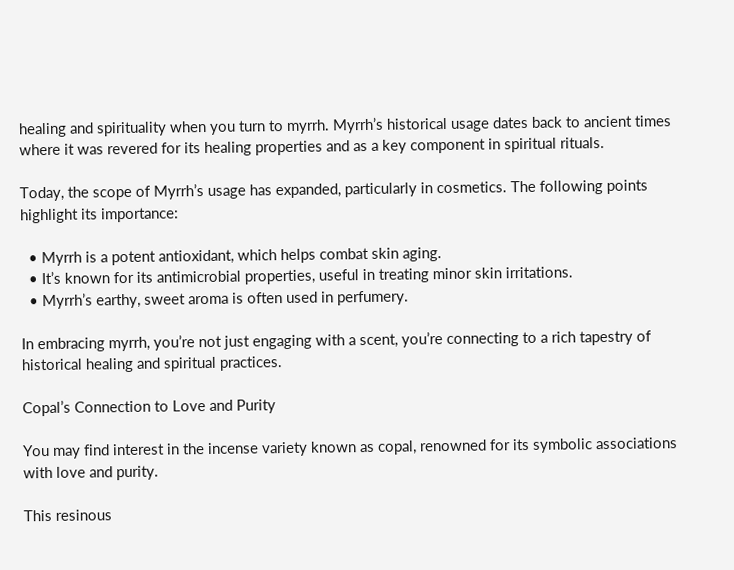healing and spirituality when you turn to myrrh. Myrrh’s historical usage dates back to ancient times where it was revered for its healing properties and as a key component in spiritual rituals.

Today, the scope of Myrrh’s usage has expanded, particularly in cosmetics. The following points highlight its importance:

  • Myrrh is a potent antioxidant, which helps combat skin aging.
  • It’s known for its antimicrobial properties, useful in treating minor skin irritations.
  • Myrrh’s earthy, sweet aroma is often used in perfumery.

In embracing myrrh, you’re not just engaging with a scent, you’re connecting to a rich tapestry of historical healing and spiritual practices.

Copal’s Connection to Love and Purity

You may find interest in the incense variety known as copal, renowned for its symbolic associations with love and purity.

This resinous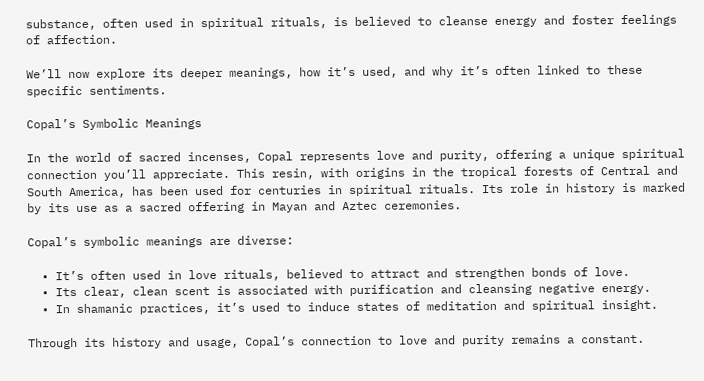substance, often used in spiritual rituals, is believed to cleanse energy and foster feelings of affection.

We’ll now explore its deeper meanings, how it’s used, and why it’s often linked to these specific sentiments.

Copal’s Symbolic Meanings

In the world of sacred incenses, Copal represents love and purity, offering a unique spiritual connection you’ll appreciate. This resin, with origins in the tropical forests of Central and South America, has been used for centuries in spiritual rituals. Its role in history is marked by its use as a sacred offering in Mayan and Aztec ceremonies.

Copal’s symbolic meanings are diverse:

  • It’s often used in love rituals, believed to attract and strengthen bonds of love.
  • Its clear, clean scent is associated with purification and cleansing negative energy.
  • In shamanic practices, it’s used to induce states of meditation and spiritual insight.

Through its history and usage, Copal’s connection to love and purity remains a constant.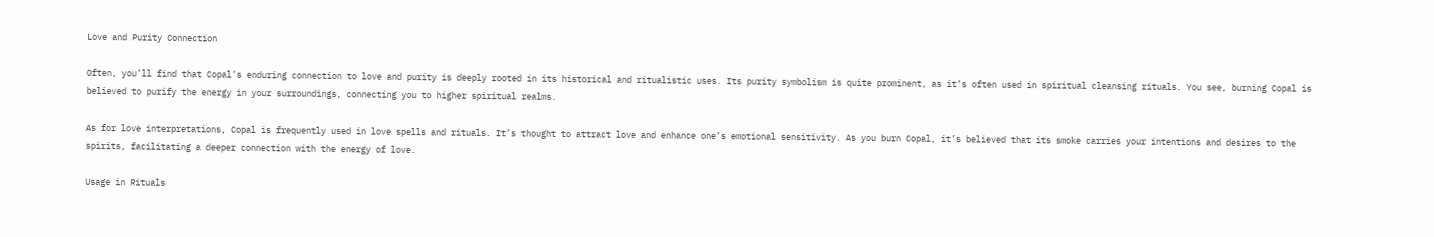Love and Purity Connection

Often, you’ll find that Copal’s enduring connection to love and purity is deeply rooted in its historical and ritualistic uses. Its purity symbolism is quite prominent, as it’s often used in spiritual cleansing rituals. You see, burning Copal is believed to purify the energy in your surroundings, connecting you to higher spiritual realms.

As for love interpretations, Copal is frequently used in love spells and rituals. It’s thought to attract love and enhance one’s emotional sensitivity. As you burn Copal, it’s believed that its smoke carries your intentions and desires to the spirits, facilitating a deeper connection with the energy of love.

Usage in Rituals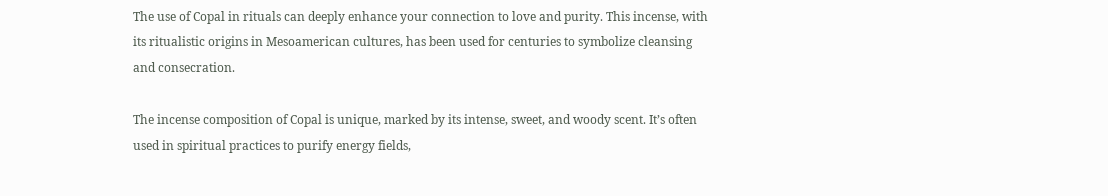The use of Copal in rituals can deeply enhance your connection to love and purity. This incense, with its ritualistic origins in Mesoamerican cultures, has been used for centuries to symbolize cleansing and consecration.

The incense composition of Copal is unique, marked by its intense, sweet, and woody scent. It’s often used in spiritual practices to purify energy fields,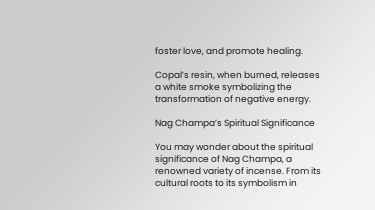foster love, and promote healing.

Copal’s resin, when burned, releases a white smoke symbolizing the transformation of negative energy.

Nag Champa’s Spiritual Significance

You may wonder about the spiritual significance of Nag Champa, a renowned variety of incense. From its cultural roots to its symbolism in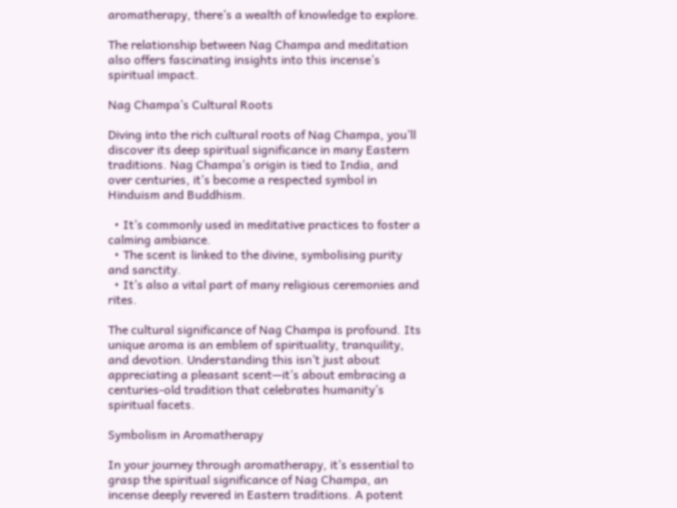aromatherapy, there’s a wealth of knowledge to explore.

The relationship between Nag Champa and meditation also offers fascinating insights into this incense’s spiritual impact.

Nag Champa’s Cultural Roots

Diving into the rich cultural roots of Nag Champa, you’ll discover its deep spiritual significance in many Eastern traditions. Nag Champa’s origin is tied to India, and over centuries, it’s become a respected symbol in Hinduism and Buddhism.

  • It’s commonly used in meditative practices to foster a calming ambiance.
  • The scent is linked to the divine, symbolising purity and sanctity.
  • It’s also a vital part of many religious ceremonies and rites.

The cultural significance of Nag Champa is profound. Its unique aroma is an emblem of spirituality, tranquility, and devotion. Understanding this isn’t just about appreciating a pleasant scent—it’s about embracing a centuries-old tradition that celebrates humanity’s spiritual facets.

Symbolism in Aromatherapy

In your journey through aromatherapy, it’s essential to grasp the spiritual significance of Nag Champa, an incense deeply revered in Eastern traditions. A potent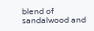blend of sandalwood and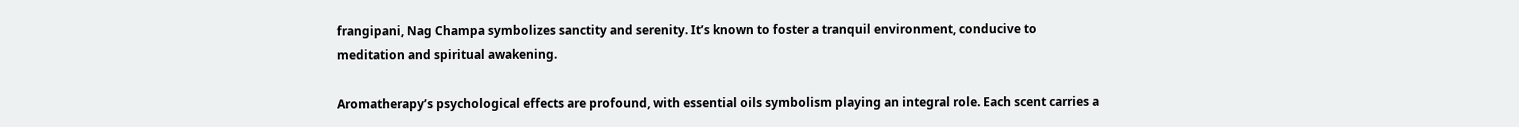frangipani, Nag Champa symbolizes sanctity and serenity. It’s known to foster a tranquil environment, conducive to meditation and spiritual awakening.

Aromatherapy’s psychological effects are profound, with essential oils symbolism playing an integral role. Each scent carries a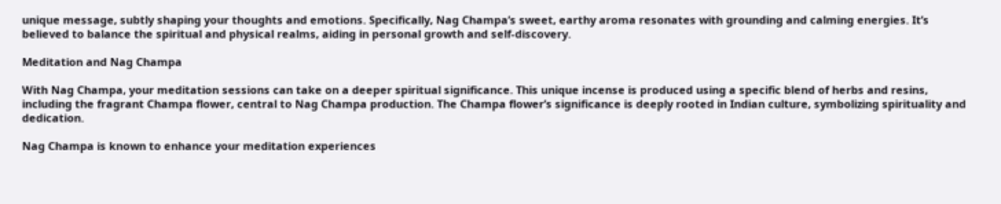unique message, subtly shaping your thoughts and emotions. Specifically, Nag Champa’s sweet, earthy aroma resonates with grounding and calming energies. It’s believed to balance the spiritual and physical realms, aiding in personal growth and self-discovery.

Meditation and Nag Champa

With Nag Champa, your meditation sessions can take on a deeper spiritual significance. This unique incense is produced using a specific blend of herbs and resins, including the fragrant Champa flower, central to Nag Champa production. The Champa flower’s significance is deeply rooted in Indian culture, symbolizing spirituality and dedication.

Nag Champa is known to enhance your meditation experiences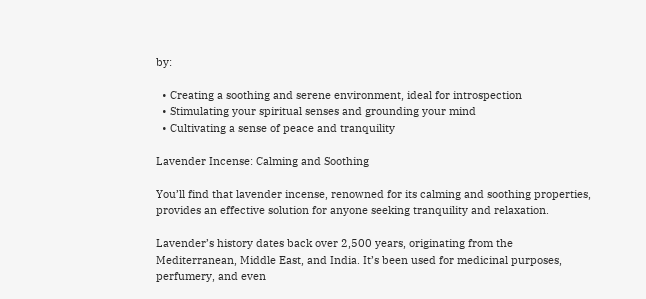by:

  • Creating a soothing and serene environment, ideal for introspection
  • Stimulating your spiritual senses and grounding your mind
  • Cultivating a sense of peace and tranquility

Lavender Incense: Calming and Soothing

You’ll find that lavender incense, renowned for its calming and soothing properties, provides an effective solution for anyone seeking tranquility and relaxation.

Lavender’s history dates back over 2,500 years, originating from the Mediterranean, Middle East, and India. It’s been used for medicinal purposes, perfumery, and even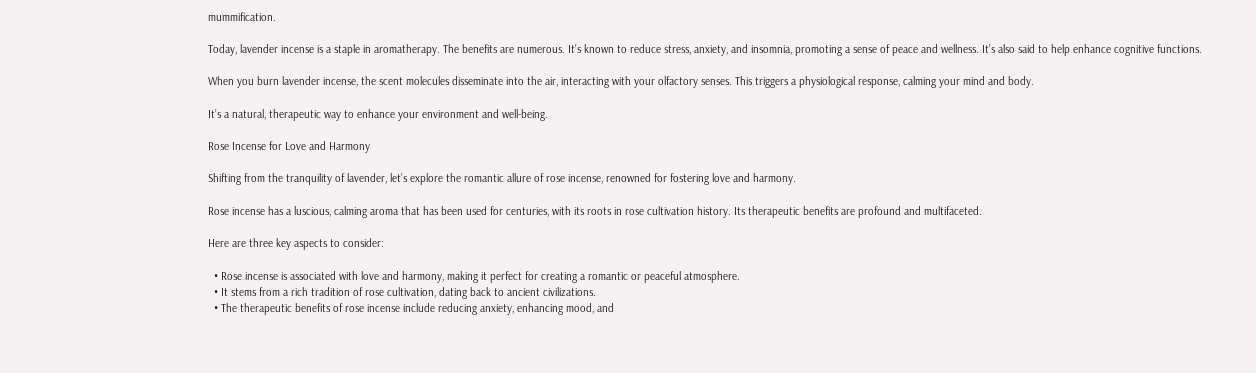mummification.

Today, lavender incense is a staple in aromatherapy. The benefits are numerous. It’s known to reduce stress, anxiety, and insomnia, promoting a sense of peace and wellness. It’s also said to help enhance cognitive functions.

When you burn lavender incense, the scent molecules disseminate into the air, interacting with your olfactory senses. This triggers a physiological response, calming your mind and body.

It’s a natural, therapeutic way to enhance your environment and well-being.

Rose Incense for Love and Harmony

Shifting from the tranquility of lavender, let’s explore the romantic allure of rose incense, renowned for fostering love and harmony.

Rose incense has a luscious, calming aroma that has been used for centuries, with its roots in rose cultivation history. Its therapeutic benefits are profound and multifaceted.

Here are three key aspects to consider:

  • Rose incense is associated with love and harmony, making it perfect for creating a romantic or peaceful atmosphere.
  • It stems from a rich tradition of rose cultivation, dating back to ancient civilizations.
  • The therapeutic benefits of rose incense include reducing anxiety, enhancing mood, and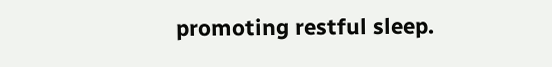promoting restful sleep.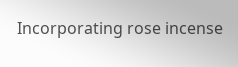Incorporating rose incense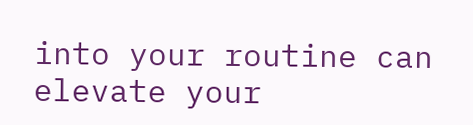into your routine can elevate your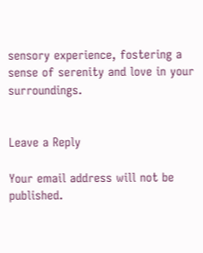sensory experience, fostering a sense of serenity and love in your surroundings.


Leave a Reply

Your email address will not be published.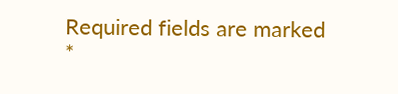Required fields are marked *